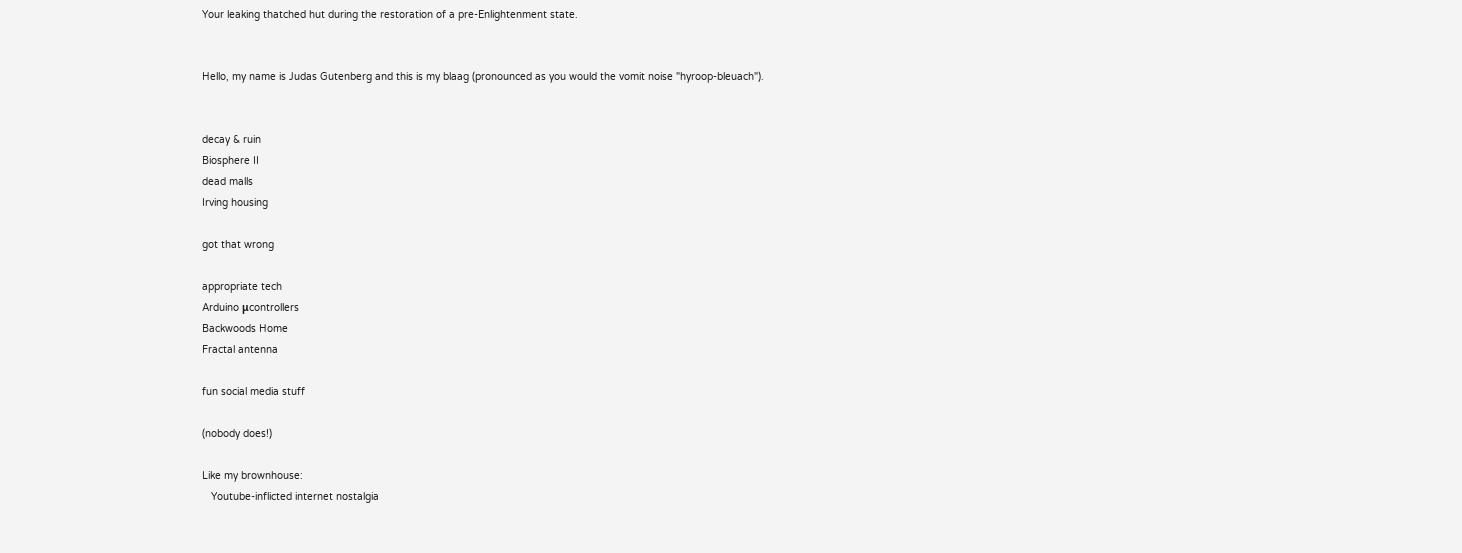Your leaking thatched hut during the restoration of a pre-Enlightenment state.


Hello, my name is Judas Gutenberg and this is my blaag (pronounced as you would the vomit noise "hyroop-bleuach").


decay & ruin
Biosphere II
dead malls
Irving housing

got that wrong

appropriate tech
Arduino μcontrollers
Backwoods Home
Fractal antenna

fun social media stuff

(nobody does!)

Like my brownhouse:
   Youtube-inflicted internet nostalgia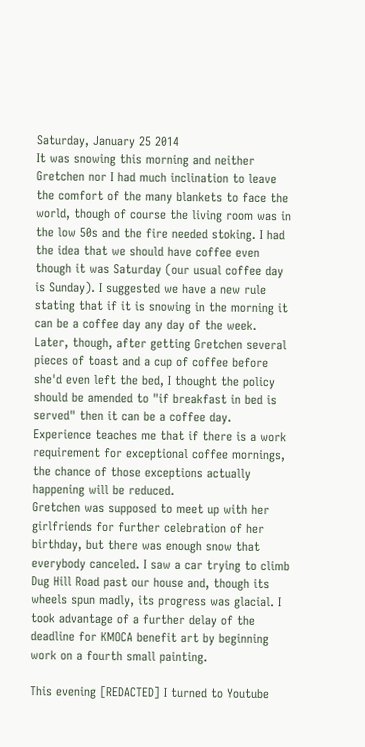Saturday, January 25 2014
It was snowing this morning and neither Gretchen nor I had much inclination to leave the comfort of the many blankets to face the world, though of course the living room was in the low 50s and the fire needed stoking. I had the idea that we should have coffee even though it was Saturday (our usual coffee day is Sunday). I suggested we have a new rule stating that if it is snowing in the morning it can be a coffee day any day of the week. Later, though, after getting Gretchen several pieces of toast and a cup of coffee before she'd even left the bed, I thought the policy should be amended to "if breakfast in bed is served" then it can be a coffee day. Experience teaches me that if there is a work requirement for exceptional coffee mornings, the chance of those exceptions actually happening will be reduced.
Gretchen was supposed to meet up with her girlfriends for further celebration of her birthday, but there was enough snow that everybody canceled. I saw a car trying to climb Dug Hill Road past our house and, though its wheels spun madly, its progress was glacial. I took advantage of a further delay of the deadline for KMOCA benefit art by beginning work on a fourth small painting.

This evening [REDACTED] I turned to Youtube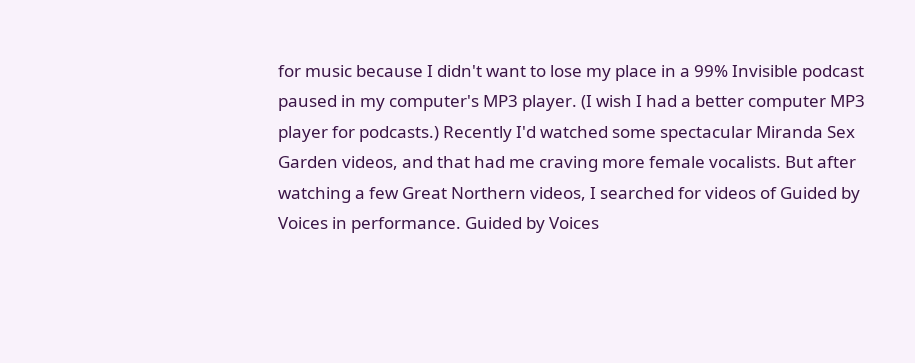for music because I didn't want to lose my place in a 99% Invisible podcast paused in my computer's MP3 player. (I wish I had a better computer MP3 player for podcasts.) Recently I'd watched some spectacular Miranda Sex Garden videos, and that had me craving more female vocalists. But after watching a few Great Northern videos, I searched for videos of Guided by Voices in performance. Guided by Voices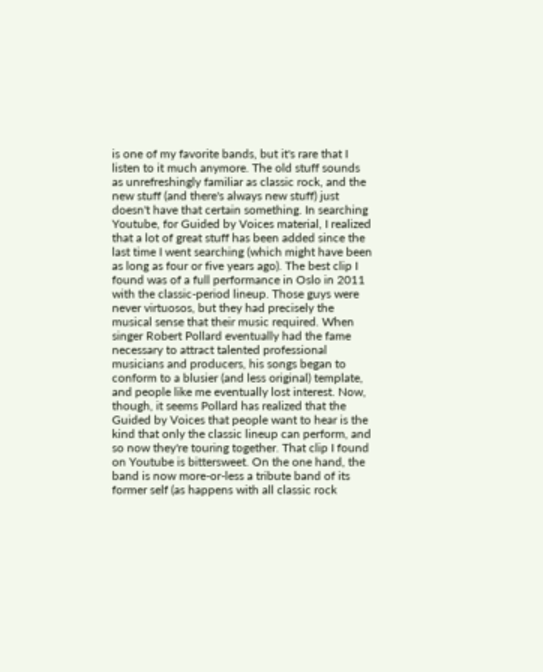is one of my favorite bands, but it's rare that I listen to it much anymore. The old stuff sounds as unrefreshingly familiar as classic rock, and the new stuff (and there's always new stuff) just doesn't have that certain something. In searching Youtube, for Guided by Voices material, I realized that a lot of great stuff has been added since the last time I went searching (which might have been as long as four or five years ago). The best clip I found was of a full performance in Oslo in 2011 with the classic-period lineup. Those guys were never virtuosos, but they had precisely the musical sense that their music required. When singer Robert Pollard eventually had the fame necessary to attract talented professional musicians and producers, his songs began to conform to a blusier (and less original) template, and people like me eventually lost interest. Now, though, it seems Pollard has realized that the Guided by Voices that people want to hear is the kind that only the classic lineup can perform, and so now they're touring together. That clip I found on Youtube is bittersweet. On the one hand, the band is now more-or-less a tribute band of its former self (as happens with all classic rock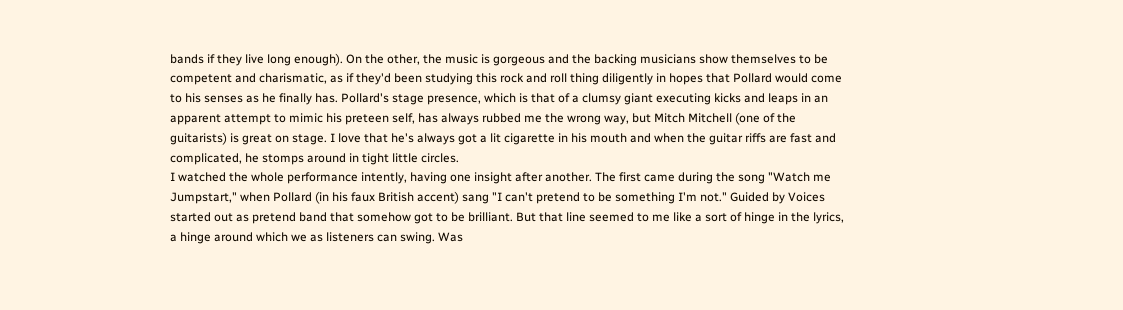bands if they live long enough). On the other, the music is gorgeous and the backing musicians show themselves to be competent and charismatic, as if they'd been studying this rock and roll thing diligently in hopes that Pollard would come to his senses as he finally has. Pollard's stage presence, which is that of a clumsy giant executing kicks and leaps in an apparent attempt to mimic his preteen self, has always rubbed me the wrong way, but Mitch Mitchell (one of the guitarists) is great on stage. I love that he's always got a lit cigarette in his mouth and when the guitar riffs are fast and complicated, he stomps around in tight little circles.
I watched the whole performance intently, having one insight after another. The first came during the song "Watch me Jumpstart," when Pollard (in his faux British accent) sang "I can't pretend to be something I'm not." Guided by Voices started out as pretend band that somehow got to be brilliant. But that line seemed to me like a sort of hinge in the lyrics, a hinge around which we as listeners can swing. Was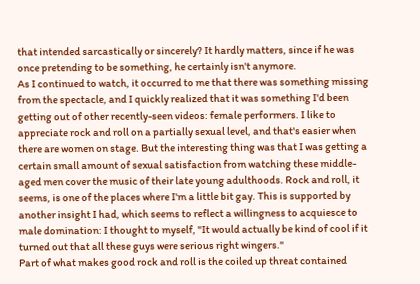that intended sarcastically or sincerely? It hardly matters, since if he was once pretending to be something, he certainly isn't anymore.
As I continued to watch, it occurred to me that there was something missing from the spectacle, and I quickly realized that it was something I'd been getting out of other recently-seen videos: female performers. I like to appreciate rock and roll on a partially sexual level, and that's easier when there are women on stage. But the interesting thing was that I was getting a certain small amount of sexual satisfaction from watching these middle-aged men cover the music of their late young adulthoods. Rock and roll, it seems, is one of the places where I'm a little bit gay. This is supported by another insight I had, which seems to reflect a willingness to acquiesce to male domination: I thought to myself, "It would actually be kind of cool if it turned out that all these guys were serious right wingers."
Part of what makes good rock and roll is the coiled up threat contained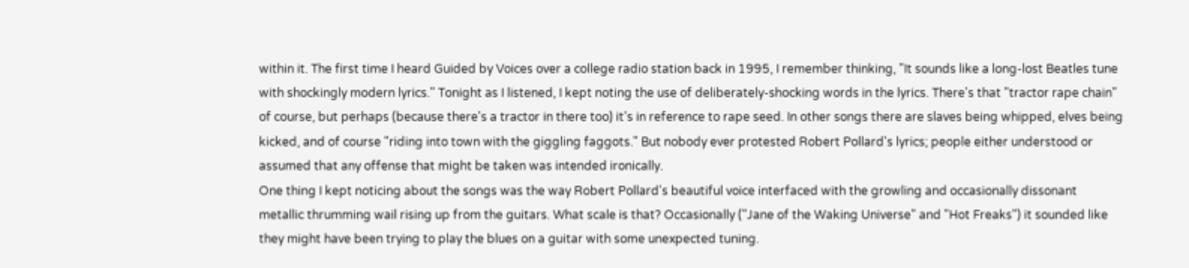within it. The first time I heard Guided by Voices over a college radio station back in 1995, I remember thinking, "It sounds like a long-lost Beatles tune with shockingly modern lyrics." Tonight as I listened, I kept noting the use of deliberately-shocking words in the lyrics. There's that "tractor rape chain" of course, but perhaps (because there's a tractor in there too) it's in reference to rape seed. In other songs there are slaves being whipped, elves being kicked, and of course "riding into town with the giggling faggots." But nobody ever protested Robert Pollard's lyrics; people either understood or assumed that any offense that might be taken was intended ironically.
One thing I kept noticing about the songs was the way Robert Pollard's beautiful voice interfaced with the growling and occasionally dissonant metallic thrumming wail rising up from the guitars. What scale is that? Occasionally ("Jane of the Waking Universe" and "Hot Freaks") it sounded like they might have been trying to play the blues on a guitar with some unexpected tuning.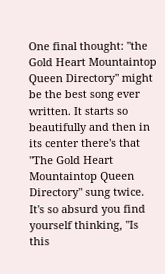One final thought: "the Gold Heart Mountaintop Queen Directory" might be the best song ever written. It starts so beautifully and then in its center there's that "The Gold Heart Mountaintop Queen Directory" sung twice. It's so absurd you find yourself thinking, "Is this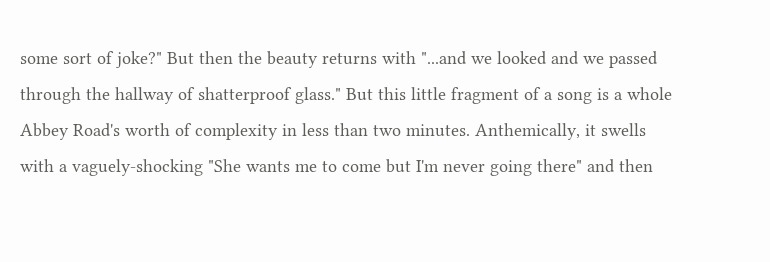some sort of joke?" But then the beauty returns with "...and we looked and we passed through the hallway of shatterproof glass." But this little fragment of a song is a whole Abbey Road's worth of complexity in less than two minutes. Anthemically, it swells with a vaguely-shocking "She wants me to come but I'm never going there" and then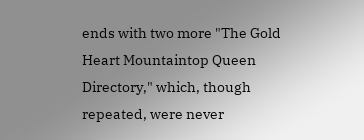ends with two more "The Gold Heart Mountaintop Queen Directory," which, though repeated, were never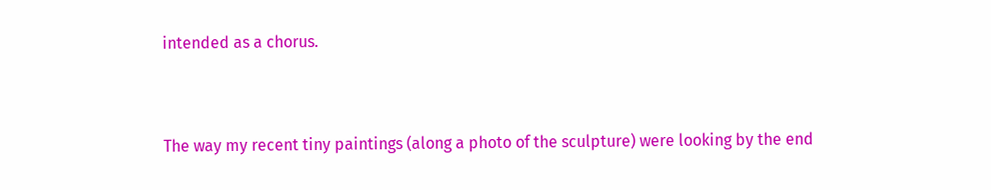intended as a chorus.


The way my recent tiny paintings (along a photo of the sculpture) were looking by the end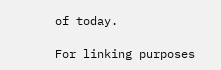of today.

For linking purposes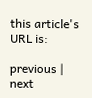this article's URL is:

previous | next